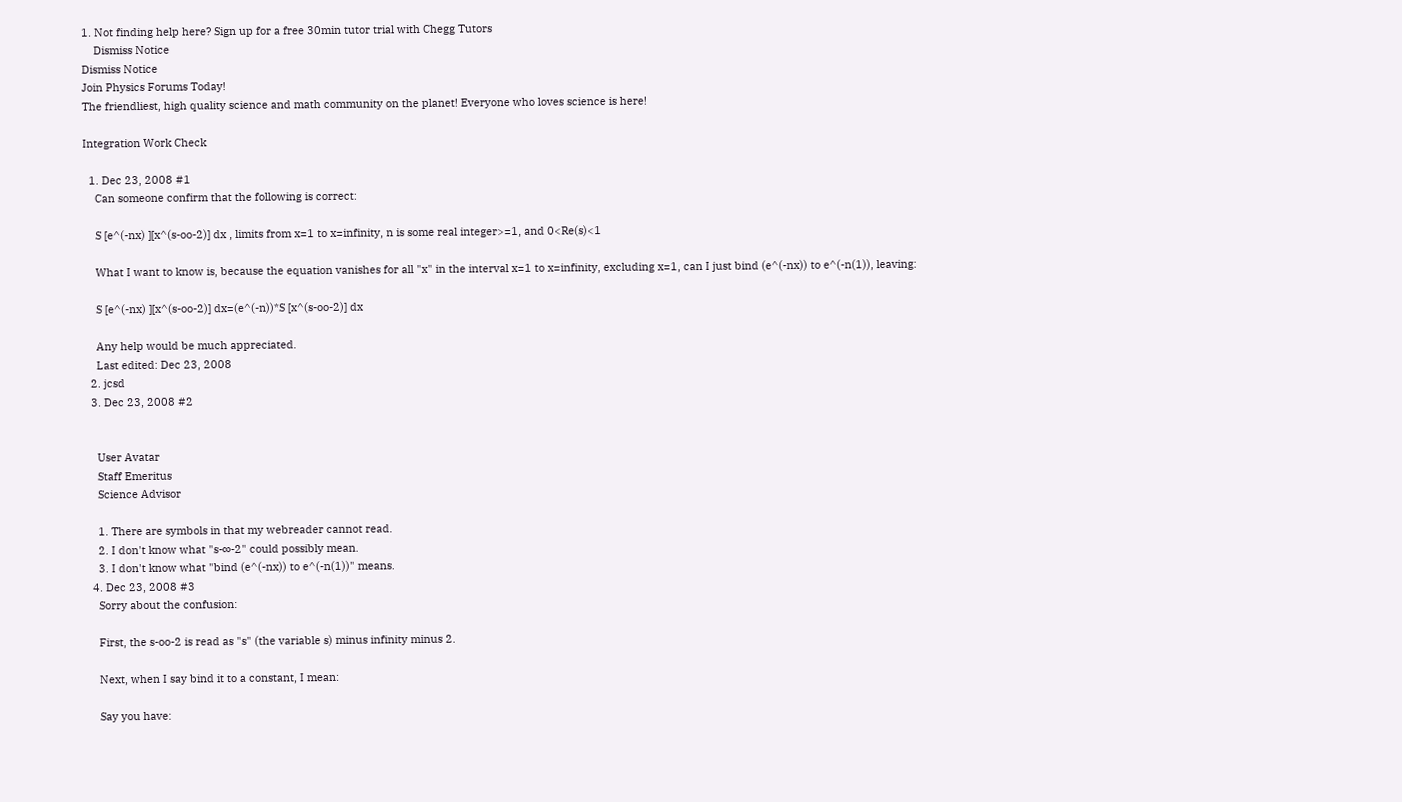1. Not finding help here? Sign up for a free 30min tutor trial with Chegg Tutors
    Dismiss Notice
Dismiss Notice
Join Physics Forums Today!
The friendliest, high quality science and math community on the planet! Everyone who loves science is here!

Integration Work Check

  1. Dec 23, 2008 #1
    Can someone confirm that the following is correct:

    S [e^(-nx) ][x^(s-oo-2)] dx , limits from x=1 to x=infinity, n is some real integer>=1, and 0<Re(s)<1

    What I want to know is, because the equation vanishes for all "x" in the interval x=1 to x=infinity, excluding x=1, can I just bind (e^(-nx)) to e^(-n(1)), leaving:

    S [e^(-nx) ][x^(s-oo-2)] dx=(e^(-n))*S [x^(s-oo-2)] dx

    Any help would be much appreciated.
    Last edited: Dec 23, 2008
  2. jcsd
  3. Dec 23, 2008 #2


    User Avatar
    Staff Emeritus
    Science Advisor

    1. There are symbols in that my webreader cannot read.
    2. I don't know what "s-∞-2" could possibly mean.
    3. I don't know what "bind (e^(-nx)) to e^(-n(1))" means.
  4. Dec 23, 2008 #3
    Sorry about the confusion:

    First, the s-oo-2 is read as "s" (the variable s) minus infinity minus 2.

    Next, when I say bind it to a constant, I mean:

    Say you have: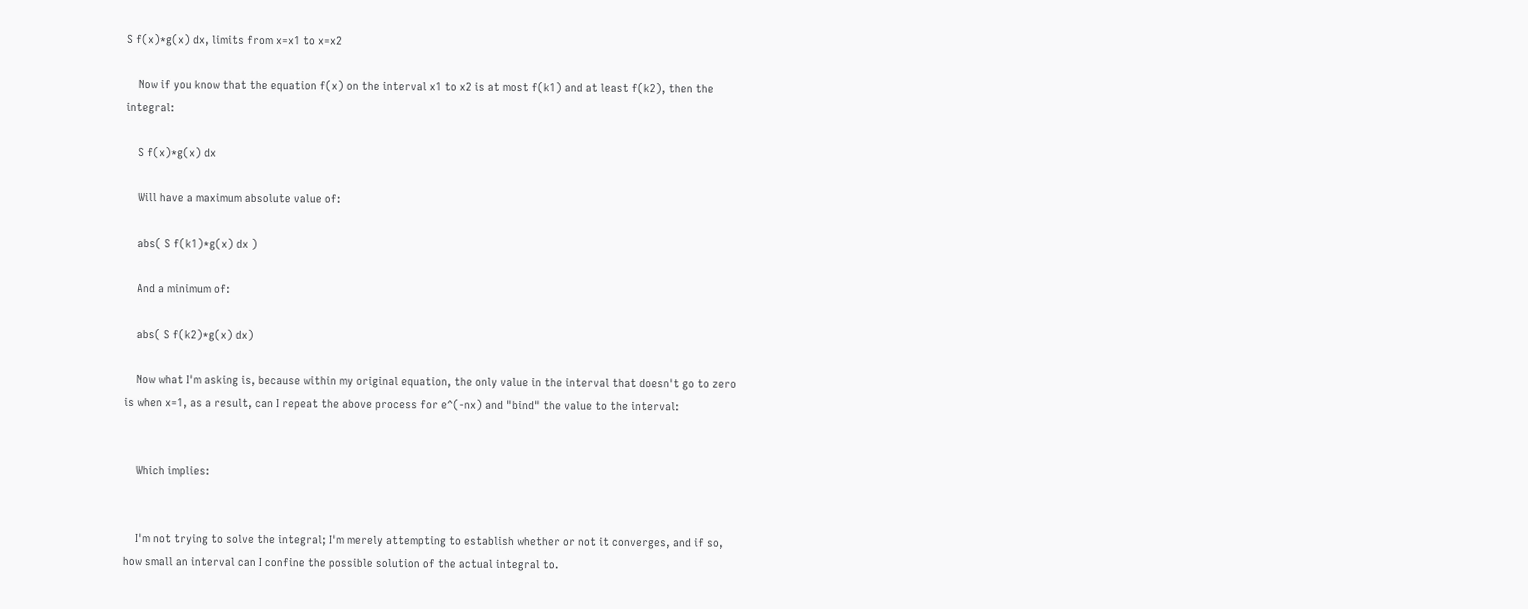S f(x)*g(x) dx, limits from x=x1 to x=x2

    Now if you know that the equation f(x) on the interval x1 to x2 is at most f(k1) and at least f(k2), then the integral:

    S f(x)*g(x) dx

    Will have a maximum absolute value of:

    abs( S f(k1)*g(x) dx )

    And a minimum of:

    abs( S f(k2)*g(x) dx)

    Now what I'm asking is, because within my original equation, the only value in the interval that doesn't go to zero is when x=1, as a result, can I repeat the above process for e^(-nx) and "bind" the value to the interval:


    Which implies:


    I'm not trying to solve the integral; I'm merely attempting to establish whether or not it converges, and if so, how small an interval can I confine the possible solution of the actual integral to.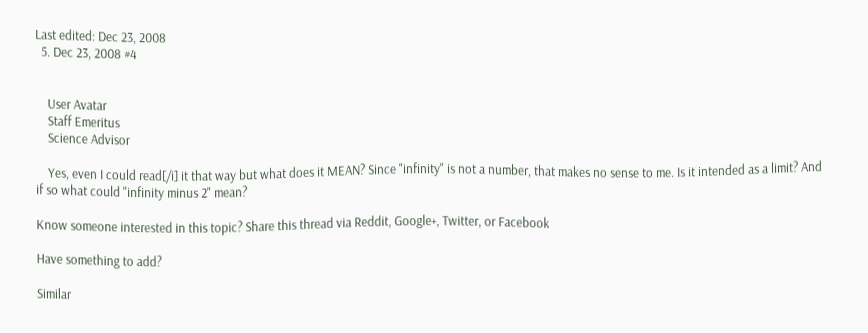Last edited: Dec 23, 2008
  5. Dec 23, 2008 #4


    User Avatar
    Staff Emeritus
    Science Advisor

    Yes, even I could read[/i] it that way but what does it MEAN? Since "infinity" is not a number, that makes no sense to me. Is it intended as a limit? And if so what could "infinity minus 2" mean?

Know someone interested in this topic? Share this thread via Reddit, Google+, Twitter, or Facebook

Have something to add?

Similar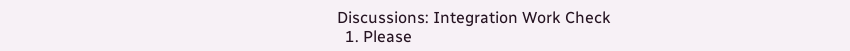Discussions: Integration Work Check
  1. Please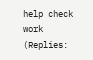help check work (Replies: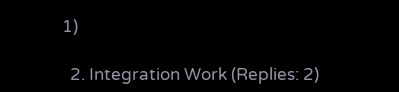1)

  2. Integration Work (Replies: 2)